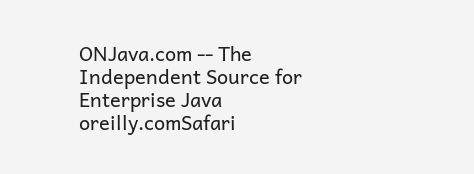ONJava.com -- The Independent Source for Enterprise Java
oreilly.comSafari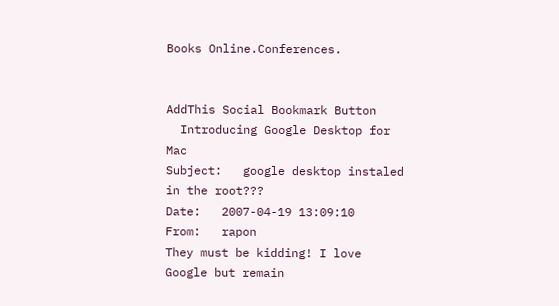Books Online.Conferences.


AddThis Social Bookmark Button
  Introducing Google Desktop for Mac
Subject:   google desktop instaled in the root???
Date:   2007-04-19 13:09:10
From:   rapon
They must be kidding! I love Google but remain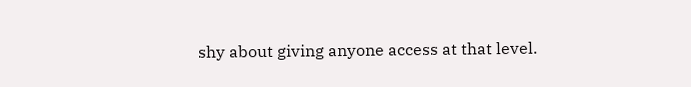shy about giving anyone access at that level.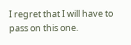I regret that I will have to pass on this one.